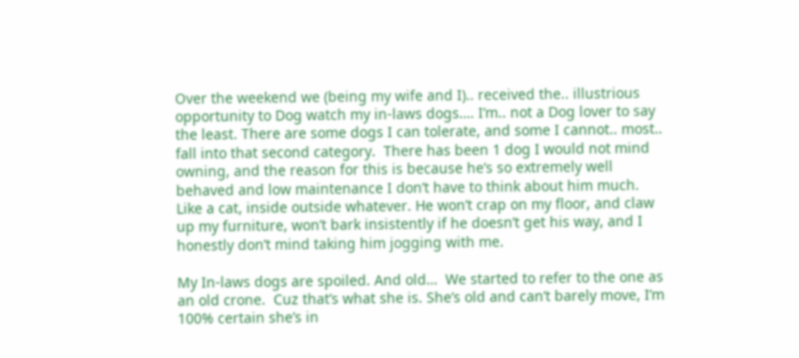Over the weekend we (being my wife and I).. received the.. illustrious opportunity to Dog watch my in-laws dogs…. I’m.. not a Dog lover to say the least. There are some dogs I can tolerate, and some I cannot.. most.. fall into that second category.  There has been 1 dog I would not mind owning, and the reason for this is because he’s so extremely well behaved and low maintenance I don’t have to think about him much.  Like a cat, inside outside whatever. He won’t crap on my floor, and claw up my furniture, won’t bark insistently if he doesn’t get his way, and I honestly don’t mind taking him jogging with me.

My In-laws dogs are spoiled. And old…  We started to refer to the one as an old crone.  Cuz that’s what she is. She’s old and can’t barely move, I’m 100% certain she’s in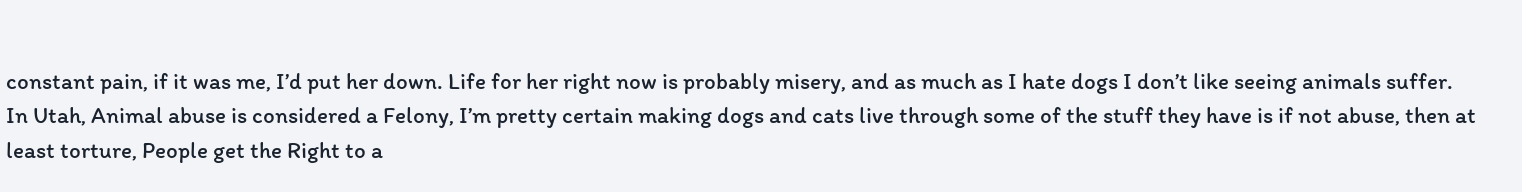constant pain, if it was me, I’d put her down. Life for her right now is probably misery, and as much as I hate dogs I don’t like seeing animals suffer.  In Utah, Animal abuse is considered a Felony, I’m pretty certain making dogs and cats live through some of the stuff they have is if not abuse, then at least torture, People get the Right to a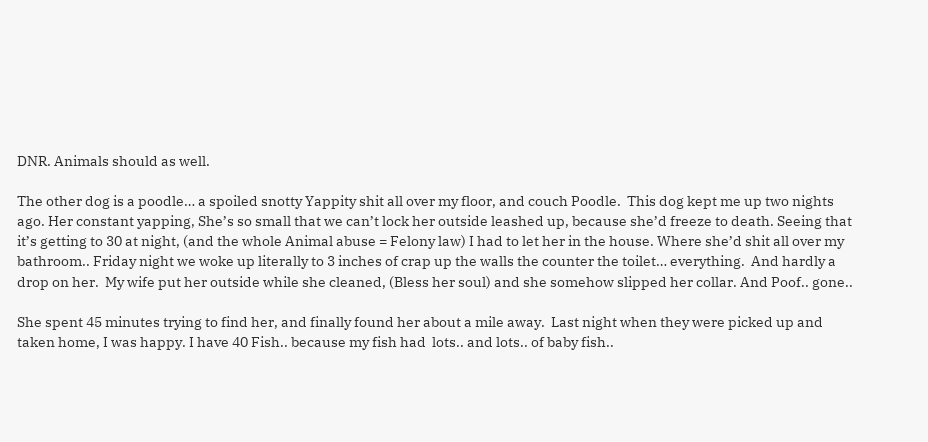DNR. Animals should as well.

The other dog is a poodle… a spoiled snotty Yappity shit all over my floor, and couch Poodle.  This dog kept me up two nights ago. Her constant yapping, She’s so small that we can’t lock her outside leashed up, because she’d freeze to death. Seeing that it’s getting to 30 at night, (and the whole Animal abuse = Felony law) I had to let her in the house. Where she’d shit all over my bathroom.. Friday night we woke up literally to 3 inches of crap up the walls the counter the toilet… everything.  And hardly a drop on her.  My wife put her outside while she cleaned, (Bless her soul) and she somehow slipped her collar. And Poof.. gone..

She spent 45 minutes trying to find her, and finally found her about a mile away.  Last night when they were picked up and taken home, I was happy. I have 40 Fish.. because my fish had  lots.. and lots.. of baby fish..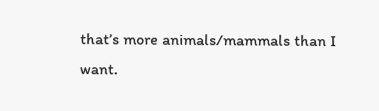that’s more animals/mammals than I want.